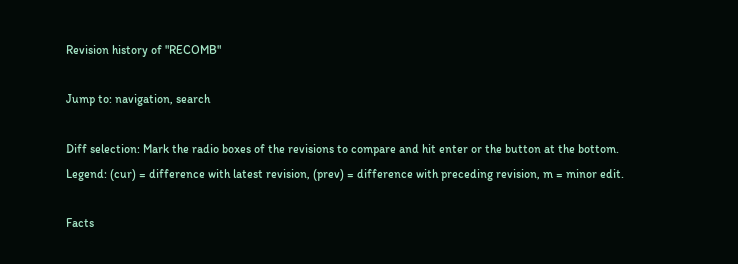Revision history of "RECOMB"

Jump to: navigation, search

Diff selection: Mark the radio boxes of the revisions to compare and hit enter or the button at the bottom.
Legend: (cur) = difference with latest revision, (prev) = difference with preceding revision, m = minor edit.

Facts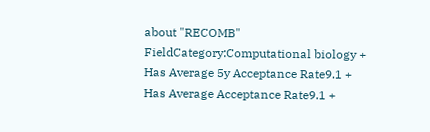about "RECOMB"
FieldCategory:Computational biology +
Has Average 5y Acceptance Rate9.1 +
Has Average Acceptance Rate9.1 +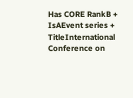Has CORE RankB +
IsAEvent series +
TitleInternational Conference on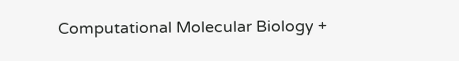Computational Molecular Biology +